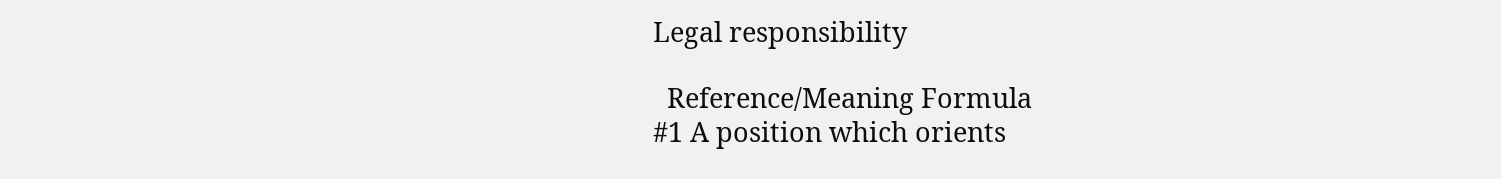Legal responsibility

  Reference/Meaning Formula
#1 A position which orients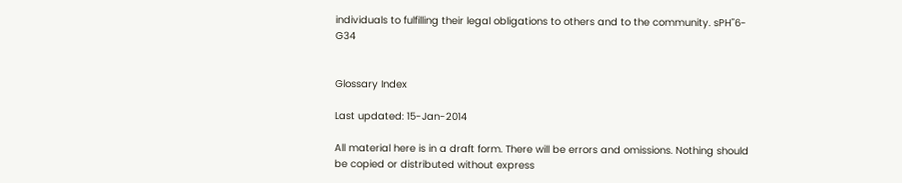individuals to fulfilling their legal obligations to others and to the community. sPH"6-G34


Glossary Index

Last updated: 15-Jan-2014

All material here is in a draft form. There will be errors and omissions. Nothing should be copied or distributed without express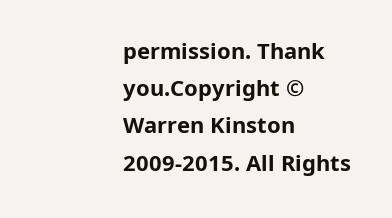permission. Thank you.Copyright © Warren Kinston 2009-2015. All Rights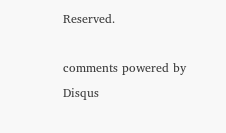Reserved.

comments powered by Disqus